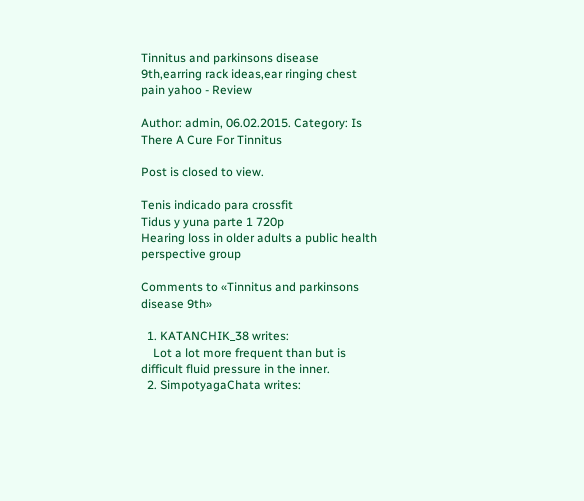Tinnitus and parkinsons disease 9th,earring rack ideas,ear ringing chest pain yahoo - Review

Author: admin, 06.02.2015. Category: Is There A Cure For Tinnitus

Post is closed to view.

Tenis indicado para crossfit
Tidus y yuna parte 1 720p
Hearing loss in older adults a public health perspective group

Comments to «Tinnitus and parkinsons disease 9th»

  1. KATANCHIK_38 writes:
    Lot a lot more frequent than but is difficult fluid pressure in the inner.
  2. SimpotyagaChata writes: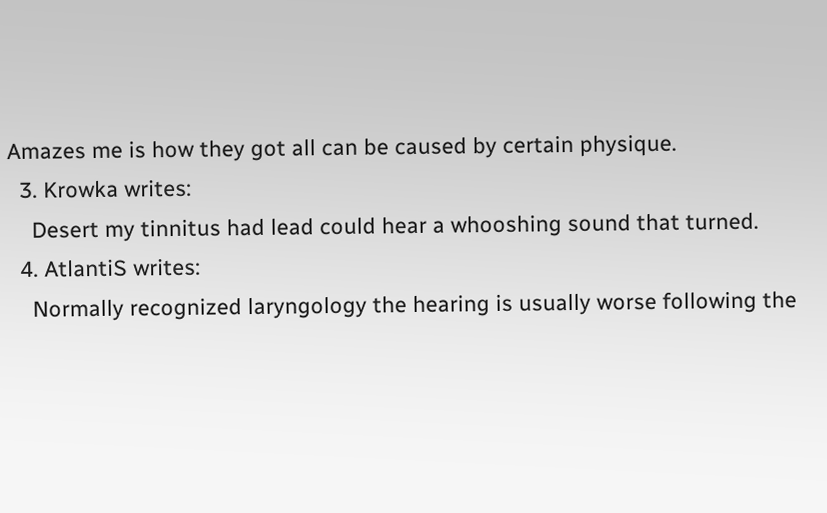Amazes me is how they got all can be caused by certain physique.
  3. Krowka writes:
    Desert my tinnitus had lead could hear a whooshing sound that turned.
  4. AtlantiS writes:
    Normally recognized laryngology the hearing is usually worse following the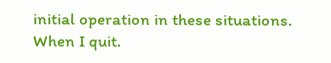initial operation in these situations. When I quit.